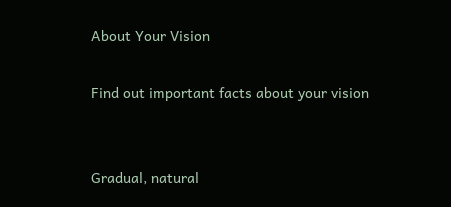About Your Vision

Find out important facts about your vision


Gradual, natural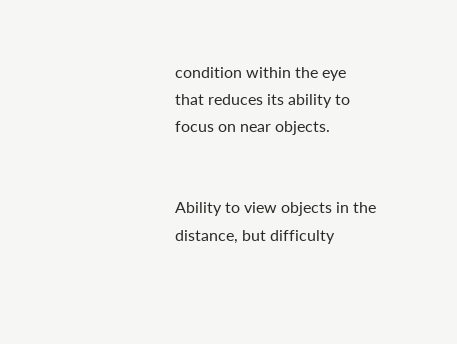condition within the eye that reduces its ability to focus on near objects.


Ability to view objects in the distance, but difficulty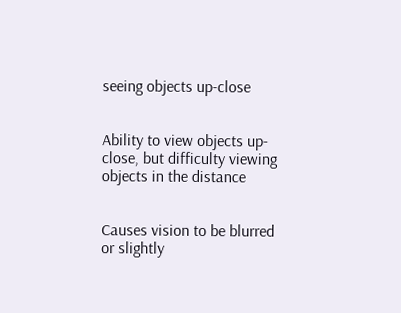seeing objects up-close


Ability to view objects up-close, but difficulty viewing objects in the distance


Causes vision to be blurred or slightly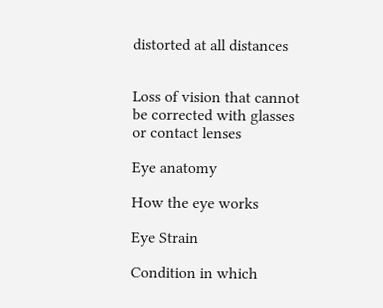distorted at all distances


Loss of vision that cannot be corrected with glasses or contact lenses

Eye anatomy

How the eye works

Eye Strain

Condition in which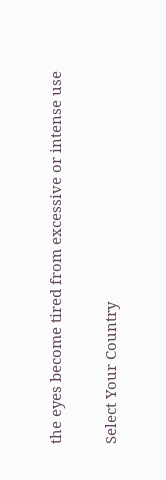the eyes become tired from excessive or intense use

Select Your Country